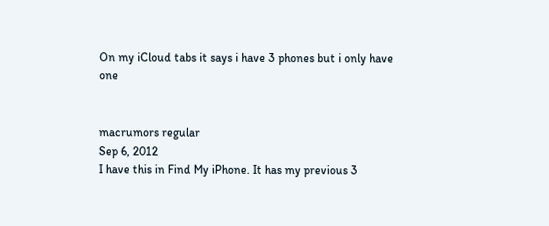On my iCloud tabs it says i have 3 phones but i only have one


macrumors regular
Sep 6, 2012
I have this in Find My iPhone. It has my previous 3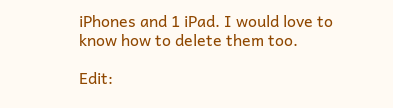iPhones and 1 iPad. I would love to know how to delete them too.

Edit: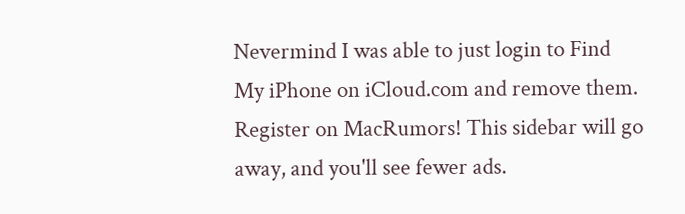Nevermind I was able to just login to Find My iPhone on iCloud.com and remove them.
Register on MacRumors! This sidebar will go away, and you'll see fewer ads.